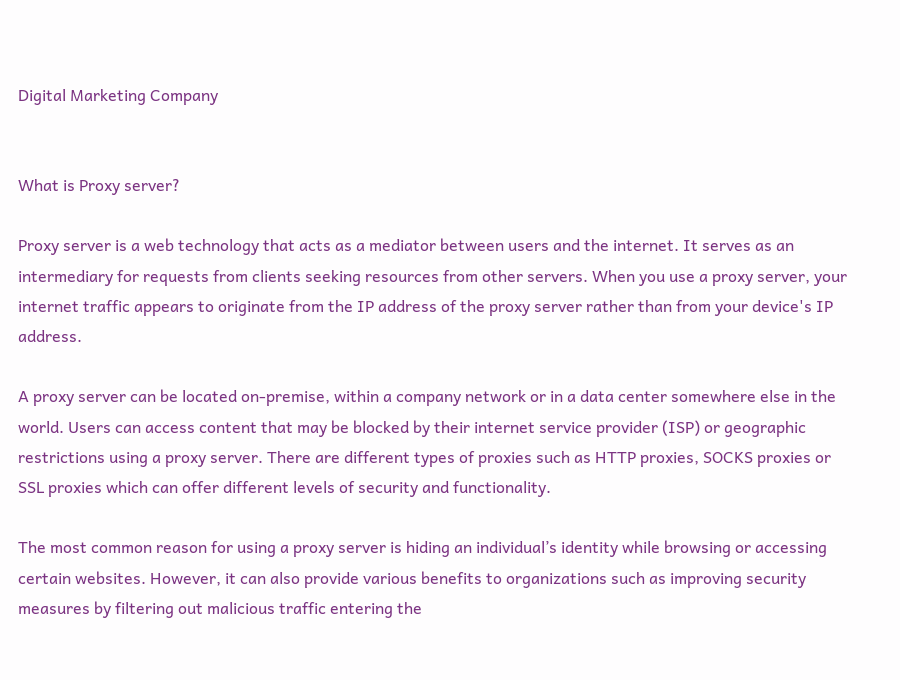Digital Marketing Company


What is Proxy server?

Proxy server is a web technology that acts as a mediator between users and the internet. It serves as an intermediary for requests from clients seeking resources from other servers. When you use a proxy server, your internet traffic appears to originate from the IP address of the proxy server rather than from your device's IP address.

A proxy server can be located on-premise, within a company network or in a data center somewhere else in the world. Users can access content that may be blocked by their internet service provider (ISP) or geographic restrictions using a proxy server. There are different types of proxies such as HTTP proxies, SOCKS proxies or SSL proxies which can offer different levels of security and functionality.

The most common reason for using a proxy server is hiding an individual’s identity while browsing or accessing certain websites. However, it can also provide various benefits to organizations such as improving security measures by filtering out malicious traffic entering the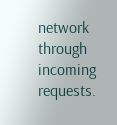network through incoming requests.